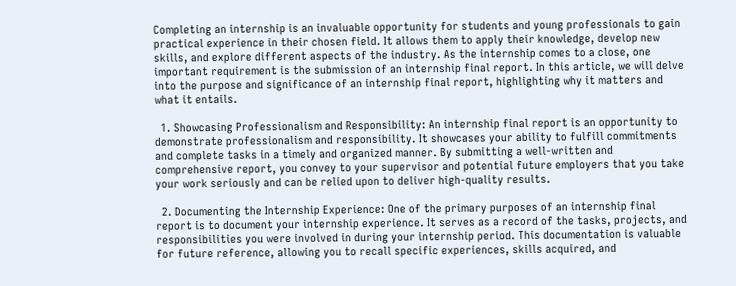Completing an internship is an invaluable opportunity for students and young professionals to gain practical experience in their chosen field. It allows them to apply their knowledge, develop new skills, and explore different aspects of the industry. As the internship comes to a close, one important requirement is the submission of an internship final report. In this article, we will delve into the purpose and significance of an internship final report, highlighting why it matters and what it entails.

  1. Showcasing Professionalism and Responsibility: An internship final report is an opportunity to demonstrate professionalism and responsibility. It showcases your ability to fulfill commitments and complete tasks in a timely and organized manner. By submitting a well-written and comprehensive report, you convey to your supervisor and potential future employers that you take your work seriously and can be relied upon to deliver high-quality results.

  2. Documenting the Internship Experience: One of the primary purposes of an internship final report is to document your internship experience. It serves as a record of the tasks, projects, and responsibilities you were involved in during your internship period. This documentation is valuable for future reference, allowing you to recall specific experiences, skills acquired, and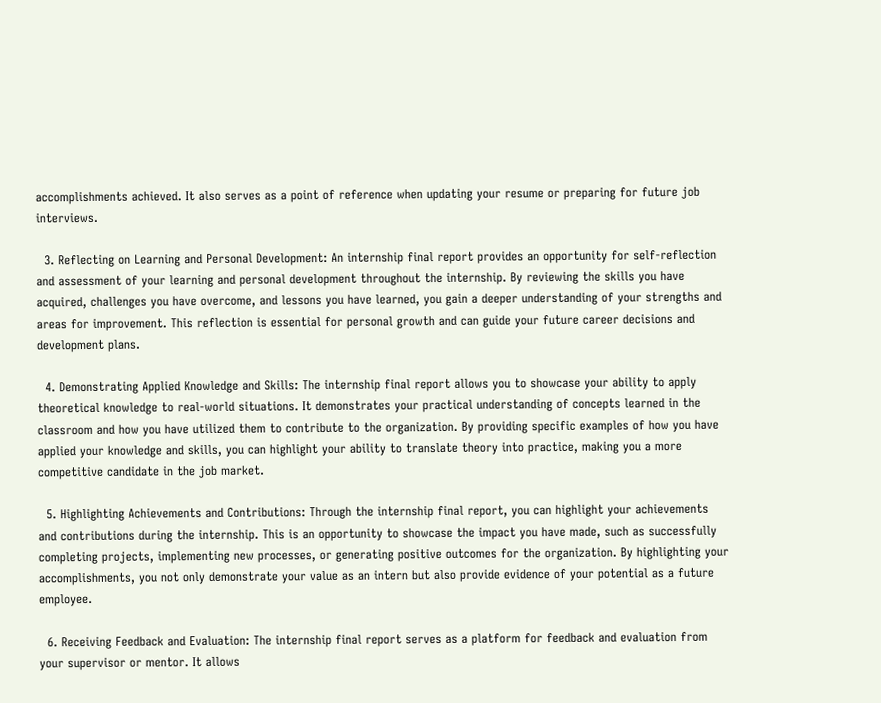accomplishments achieved. It also serves as a point of reference when updating your resume or preparing for future job interviews.

  3. Reflecting on Learning and Personal Development: An internship final report provides an opportunity for self-reflection and assessment of your learning and personal development throughout the internship. By reviewing the skills you have acquired, challenges you have overcome, and lessons you have learned, you gain a deeper understanding of your strengths and areas for improvement. This reflection is essential for personal growth and can guide your future career decisions and development plans.

  4. Demonstrating Applied Knowledge and Skills: The internship final report allows you to showcase your ability to apply theoretical knowledge to real-world situations. It demonstrates your practical understanding of concepts learned in the classroom and how you have utilized them to contribute to the organization. By providing specific examples of how you have applied your knowledge and skills, you can highlight your ability to translate theory into practice, making you a more competitive candidate in the job market.

  5. Highlighting Achievements and Contributions: Through the internship final report, you can highlight your achievements and contributions during the internship. This is an opportunity to showcase the impact you have made, such as successfully completing projects, implementing new processes, or generating positive outcomes for the organization. By highlighting your accomplishments, you not only demonstrate your value as an intern but also provide evidence of your potential as a future employee.

  6. Receiving Feedback and Evaluation: The internship final report serves as a platform for feedback and evaluation from your supervisor or mentor. It allows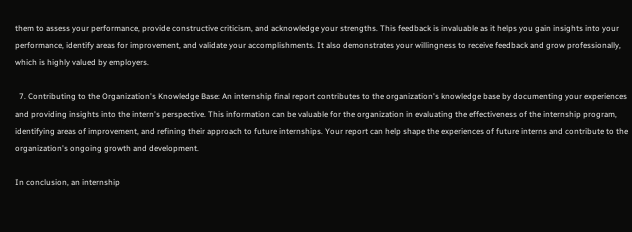them to assess your performance, provide constructive criticism, and acknowledge your strengths. This feedback is invaluable as it helps you gain insights into your performance, identify areas for improvement, and validate your accomplishments. It also demonstrates your willingness to receive feedback and grow professionally, which is highly valued by employers.

  7. Contributing to the Organization's Knowledge Base: An internship final report contributes to the organization's knowledge base by documenting your experiences and providing insights into the intern's perspective. This information can be valuable for the organization in evaluating the effectiveness of the internship program, identifying areas of improvement, and refining their approach to future internships. Your report can help shape the experiences of future interns and contribute to the organization's ongoing growth and development.

In conclusion, an internship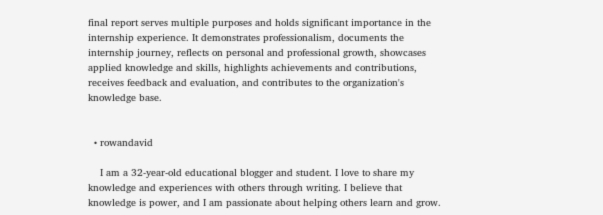final report serves multiple purposes and holds significant importance in the internship experience. It demonstrates professionalism, documents the internship journey, reflects on personal and professional growth, showcases applied knowledge and skills, highlights achievements and contributions, receives feedback and evaluation, and contributes to the organization's knowledge base.


  • rowandavid

    I am a 32-year-old educational blogger and student. I love to share my knowledge and experiences with others through writing. I believe that knowledge is power, and I am passionate about helping others learn and grow.